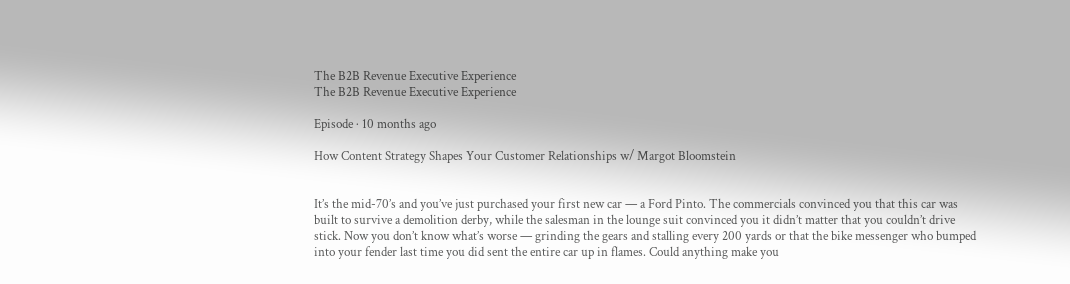The B2B Revenue Executive Experience
The B2B Revenue Executive Experience

Episode · 10 months ago

How Content Strategy Shapes Your Customer Relationships w/ Margot Bloomstein


It’s the mid-70’s and you’ve just purchased your first new car — a Ford Pinto. The commercials convinced you that this car was built to survive a demolition derby, while the salesman in the lounge suit convinced you it didn’t matter that you couldn’t drive stick. Now you don’t know what’s worse — grinding the gears and stalling every 200 yards or that the bike messenger who bumped into your fender last time you did sent the entire car up in flames. Could anything make you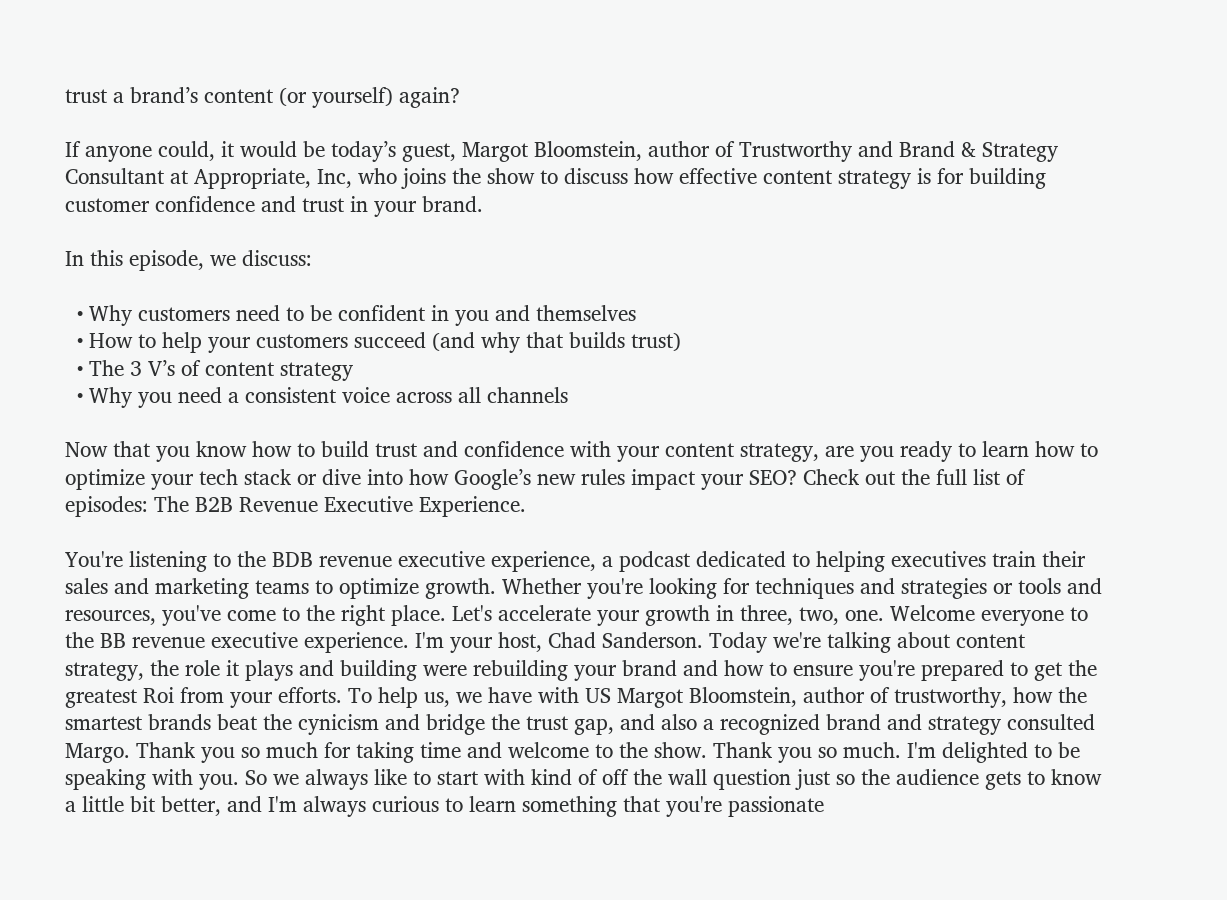trust a brand’s content (or yourself) again?

If anyone could, it would be today’s guest, Margot Bloomstein, author of Trustworthy and Brand & Strategy Consultant at Appropriate, Inc, who joins the show to discuss how effective content strategy is for building customer confidence and trust in your brand.

In this episode, we discuss:

  • Why customers need to be confident in you and themselves
  • How to help your customers succeed (and why that builds trust)
  • The 3 V’s of content strategy
  • Why you need a consistent voice across all channels

Now that you know how to build trust and confidence with your content strategy, are you ready to learn how to optimize your tech stack or dive into how Google’s new rules impact your SEO? Check out the full list of episodes: The B2B Revenue Executive Experience.

You're listening to the BDB revenue executive experience, a podcast dedicated to helping executives train their sales and marketing teams to optimize growth. Whether you're looking for techniques and strategies or tools and resources, you've come to the right place. Let's accelerate your growth in three, two, one. Welcome everyone to the BB revenue executive experience. I'm your host, Chad Sanderson. Today we're talking about content strategy, the role it plays and building were rebuilding your brand and how to ensure you're prepared to get the greatest Roi from your efforts. To help us, we have with US Margot Bloomstein, author of trustworthy, how the smartest brands beat the cynicism and bridge the trust gap, and also a recognized brand and strategy consulted Margo. Thank you so much for taking time and welcome to the show. Thank you so much. I'm delighted to be speaking with you. So we always like to start with kind of off the wall question just so the audience gets to know a little bit better, and I'm always curious to learn something that you're passionate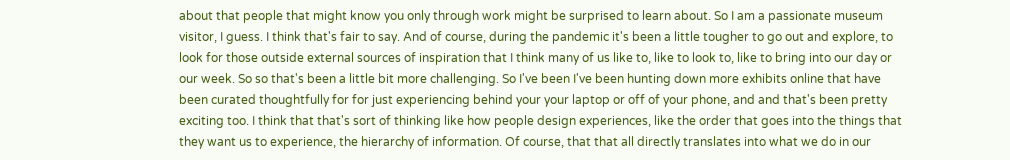about that people that might know you only through work might be surprised to learn about. So I am a passionate museum visitor, I guess. I think that's fair to say. And of course, during the pandemic it's been a little tougher to go out and explore, to look for those outside external sources of inspiration that I think many of us like to, like to look to, like to bring into our day or our week. So so that's been a little bit more challenging. So I've been I've been hunting down more exhibits online that have been curated thoughtfully for for just experiencing behind your your laptop or off of your phone, and and that's been pretty exciting too. I think that that's sort of thinking like how people design experiences, like the order that goes into the things that they want us to experience, the hierarchy of information. Of course, that that all directly translates into what we do in our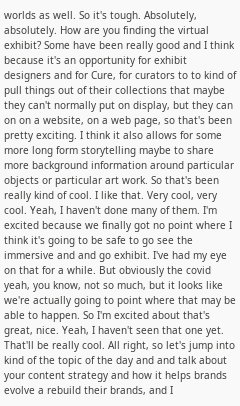worlds as well. So it's tough. Absolutely, absolutely. How are you finding the virtual exhibit? Some have been really good and I think because it's an opportunity for exhibit designers and for Cure, for curators to to kind of pull things out of their collections that maybe they can't normally put on display, but they can on on a website, on a web page, so that's been pretty exciting. I think it also allows for some more long form storytelling maybe to share more background information around particular objects or particular art work. So that's been really kind of cool. I like that. Very cool, very cool. Yeah, I haven't done many of them. I'm excited because we finally got no point where I think it's going to be safe to go see the immersive and and go exhibit. I've had my eye on that for a while. But obviously the covid yeah, you know, not so much, but it looks like we're actually going to point where that may be able to happen. So I'm excited about that's great, nice. Yeah, I haven't seen that one yet. That'll be really cool. All right, so let's jump into kind of the topic of the day and and talk about your content strategy and how it helps brands evolve a rebuild their brands, and I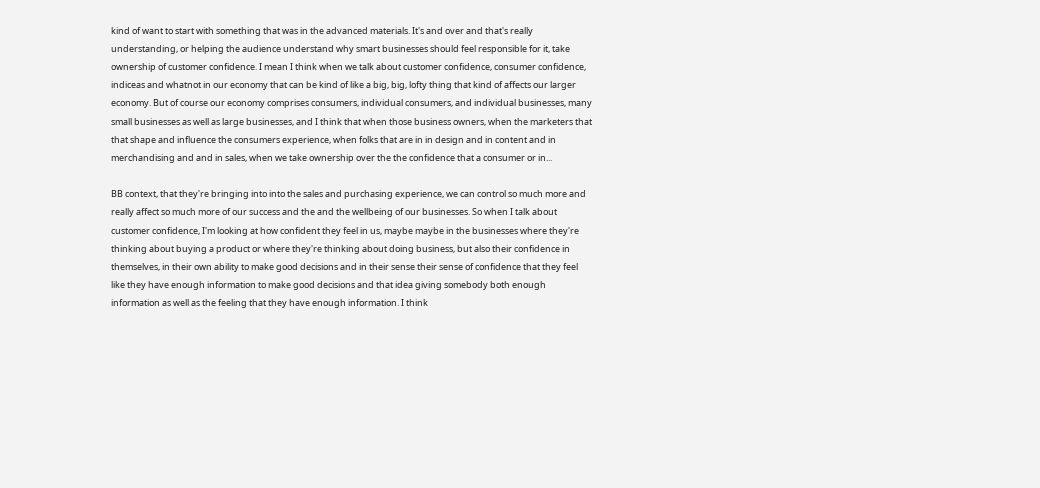kind of want to start with something that was in the advanced materials. It's and over and that's really understanding, or helping the audience understand why smart businesses should feel responsible for it, take ownership of customer confidence. I mean I think when we talk about customer confidence, consumer confidence, indiceas and whatnot in our economy that can be kind of like a big, big, lofty thing that kind of affects our larger economy. But of course our economy comprises consumers, individual consumers, and individual businesses, many small businesses as well as large businesses, and I think that when those business owners, when the marketers that that shape and influence the consumers experience, when folks that are in in design and in content and in merchandising and and in sales, when we take ownership over the the confidence that a consumer or in...

BB context, that they're bringing into into the sales and purchasing experience, we can control so much more and really affect so much more of our success and the and the wellbeing of our businesses. So when I talk about customer confidence, I'm looking at how confident they feel in us, maybe maybe in the businesses where they're thinking about buying a product or where they're thinking about doing business, but also their confidence in themselves, in their own ability to make good decisions and in their sense their sense of confidence that they feel like they have enough information to make good decisions and that idea giving somebody both enough information as well as the feeling that they have enough information. I think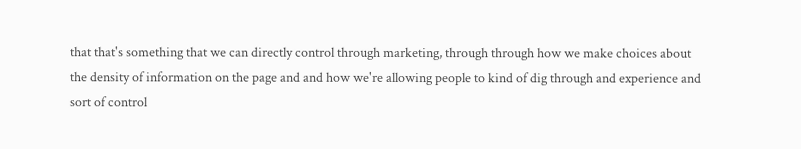that that's something that we can directly control through marketing, through through how we make choices about the density of information on the page and and how we're allowing people to kind of dig through and experience and sort of control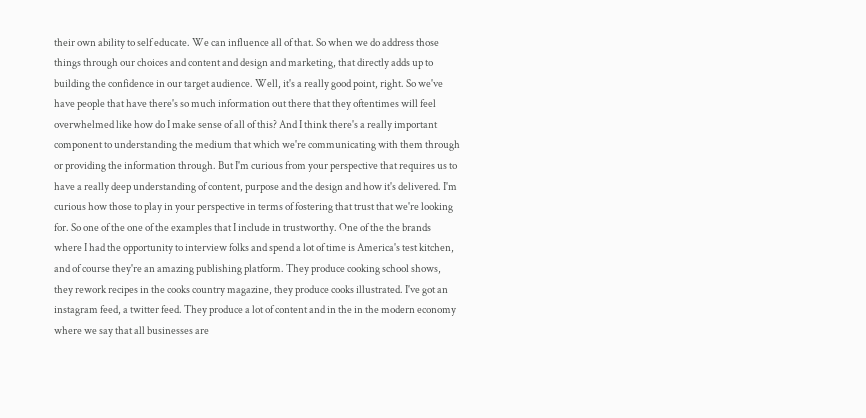their own ability to self educate. We can influence all of that. So when we do address those things through our choices and content and design and marketing, that directly adds up to building the confidence in our target audience. Well, it's a really good point, right. So we've have people that have there's so much information out there that they oftentimes will feel overwhelmed like how do I make sense of all of this? And I think there's a really important component to understanding the medium that which we're communicating with them through or providing the information through. But I'm curious from your perspective that requires us to have a really deep understanding of content, purpose and the design and how it's delivered. I'm curious how those to play in your perspective in terms of fostering that trust that we're looking for. So one of the one of the examples that I include in trustworthy. One of the the brands where I had the opportunity to interview folks and spend a lot of time is America's test kitchen, and of course they're an amazing publishing platform. They produce cooking school shows, they rework recipes in the cooks country magazine, they produce cooks illustrated. I've got an instagram feed, a twitter feed. They produce a lot of content and in the in the modern economy where we say that all businesses are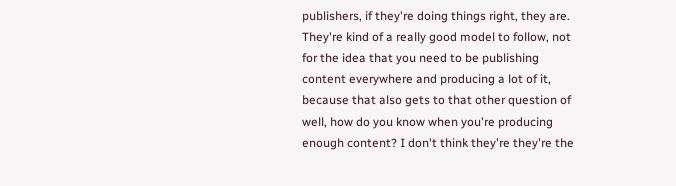publishers, if they're doing things right, they are. They're kind of a really good model to follow, not for the idea that you need to be publishing content everywhere and producing a lot of it, because that also gets to that other question of well, how do you know when you're producing enough content? I don't think they're they're the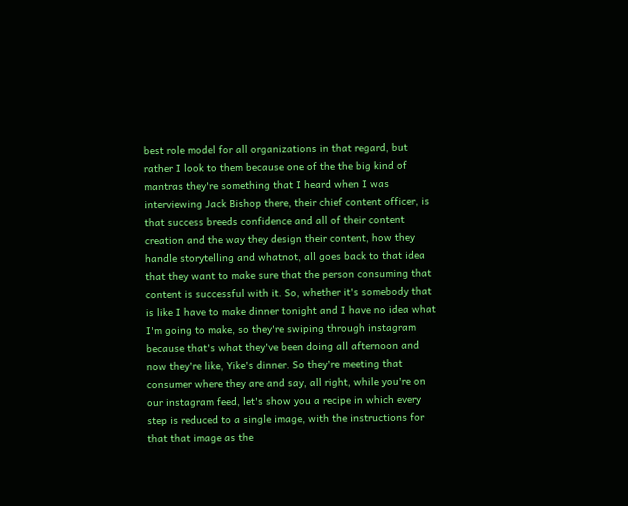best role model for all organizations in that regard, but rather I look to them because one of the the big kind of mantras they're something that I heard when I was interviewing Jack Bishop there, their chief content officer, is that success breeds confidence and all of their content creation and the way they design their content, how they handle storytelling and whatnot, all goes back to that idea that they want to make sure that the person consuming that content is successful with it. So, whether it's somebody that is like I have to make dinner tonight and I have no idea what I'm going to make, so they're swiping through instagram because that's what they've been doing all afternoon and now they're like, Yike's dinner. So they're meeting that consumer where they are and say, all right, while you're on our instagram feed, let's show you a recipe in which every step is reduced to a single image, with the instructions for that that image as the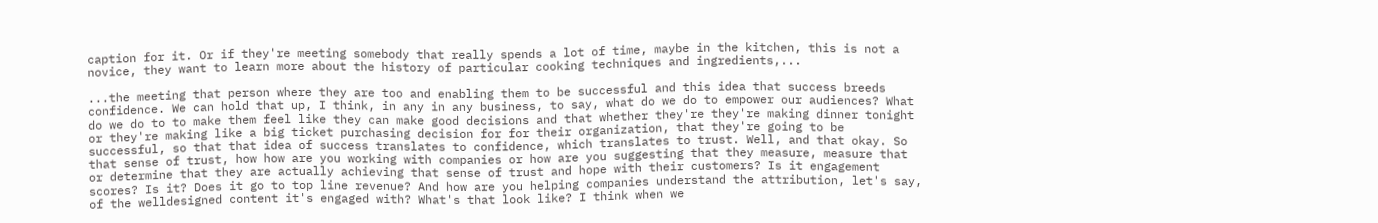caption for it. Or if they're meeting somebody that really spends a lot of time, maybe in the kitchen, this is not a novice, they want to learn more about the history of particular cooking techniques and ingredients,...

...the meeting that person where they are too and enabling them to be successful and this idea that success breeds confidence. We can hold that up, I think, in any in any business, to say, what do we do to empower our audiences? What do we do to to make them feel like they can make good decisions and that whether they're they're making dinner tonight or they're making like a big ticket purchasing decision for for their organization, that they're going to be successful, so that that idea of success translates to confidence, which translates to trust. Well, and that okay. So that sense of trust, how how are you working with companies or how are you suggesting that they measure, measure that or determine that they are actually achieving that sense of trust and hope with their customers? Is it engagement scores? Is it? Does it go to top line revenue? And how are you helping companies understand the attribution, let's say, of the welldesigned content it's engaged with? What's that look like? I think when we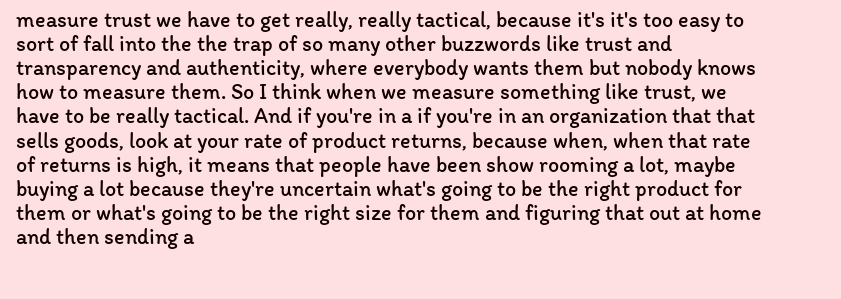measure trust we have to get really, really tactical, because it's it's too easy to sort of fall into the the trap of so many other buzzwords like trust and transparency and authenticity, where everybody wants them but nobody knows how to measure them. So I think when we measure something like trust, we have to be really tactical. And if you're in a if you're in an organization that that sells goods, look at your rate of product returns, because when, when that rate of returns is high, it means that people have been show rooming a lot, maybe buying a lot because they're uncertain what's going to be the right product for them or what's going to be the right size for them and figuring that out at home and then sending a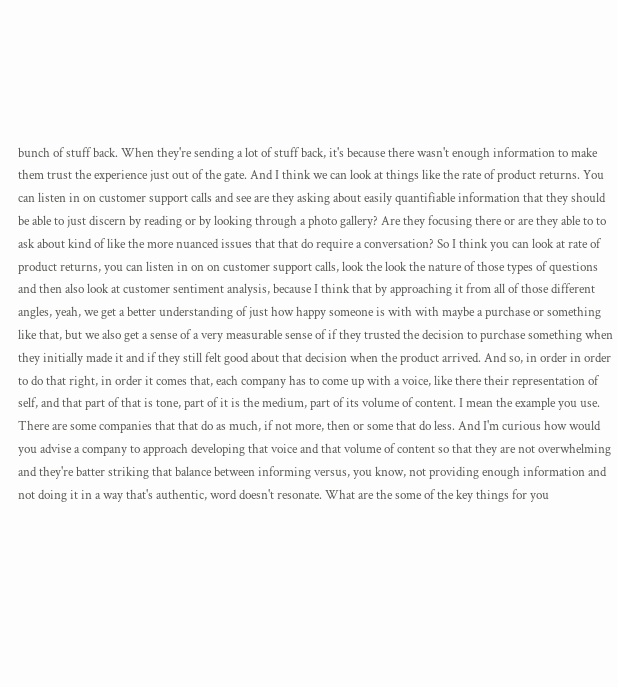bunch of stuff back. When they're sending a lot of stuff back, it's because there wasn't enough information to make them trust the experience just out of the gate. And I think we can look at things like the rate of product returns. You can listen in on customer support calls and see are they asking about easily quantifiable information that they should be able to just discern by reading or by looking through a photo gallery? Are they focusing there or are they able to to ask about kind of like the more nuanced issues that that do require a conversation? So I think you can look at rate of product returns, you can listen in on on customer support calls, look the look the nature of those types of questions and then also look at customer sentiment analysis, because I think that by approaching it from all of those different angles, yeah, we get a better understanding of just how happy someone is with with maybe a purchase or something like that, but we also get a sense of a very measurable sense of if they trusted the decision to purchase something when they initially made it and if they still felt good about that decision when the product arrived. And so, in order in order to do that right, in order it comes that, each company has to come up with a voice, like there their representation of self, and that part of that is tone, part of it is the medium, part of its volume of content. I mean the example you use. There are some companies that that do as much, if not more, then or some that do less. And I'm curious how would you advise a company to approach developing that voice and that volume of content so that they are not overwhelming and they're batter striking that balance between informing versus, you know, not providing enough information and not doing it in a way that's authentic, word doesn't resonate. What are the some of the key things for you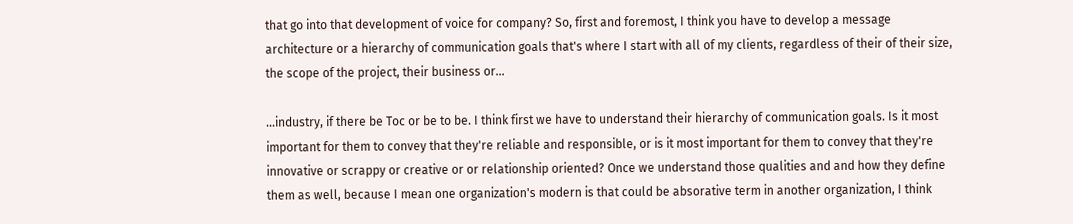that go into that development of voice for company? So, first and foremost, I think you have to develop a message architecture or a hierarchy of communication goals that's where I start with all of my clients, regardless of their of their size, the scope of the project, their business or...

...industry, if there be Toc or be to be. I think first we have to understand their hierarchy of communication goals. Is it most important for them to convey that they're reliable and responsible, or is it most important for them to convey that they're innovative or scrappy or creative or or relationship oriented? Once we understand those qualities and and how they define them as well, because I mean one organization's modern is that could be absorative term in another organization, I think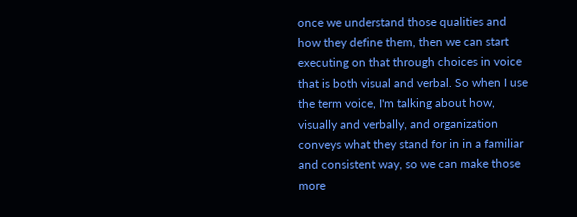once we understand those qualities and how they define them, then we can start executing on that through choices in voice that is both visual and verbal. So when I use the term voice, I'm talking about how, visually and verbally, and organization conveys what they stand for in in a familiar and consistent way, so we can make those more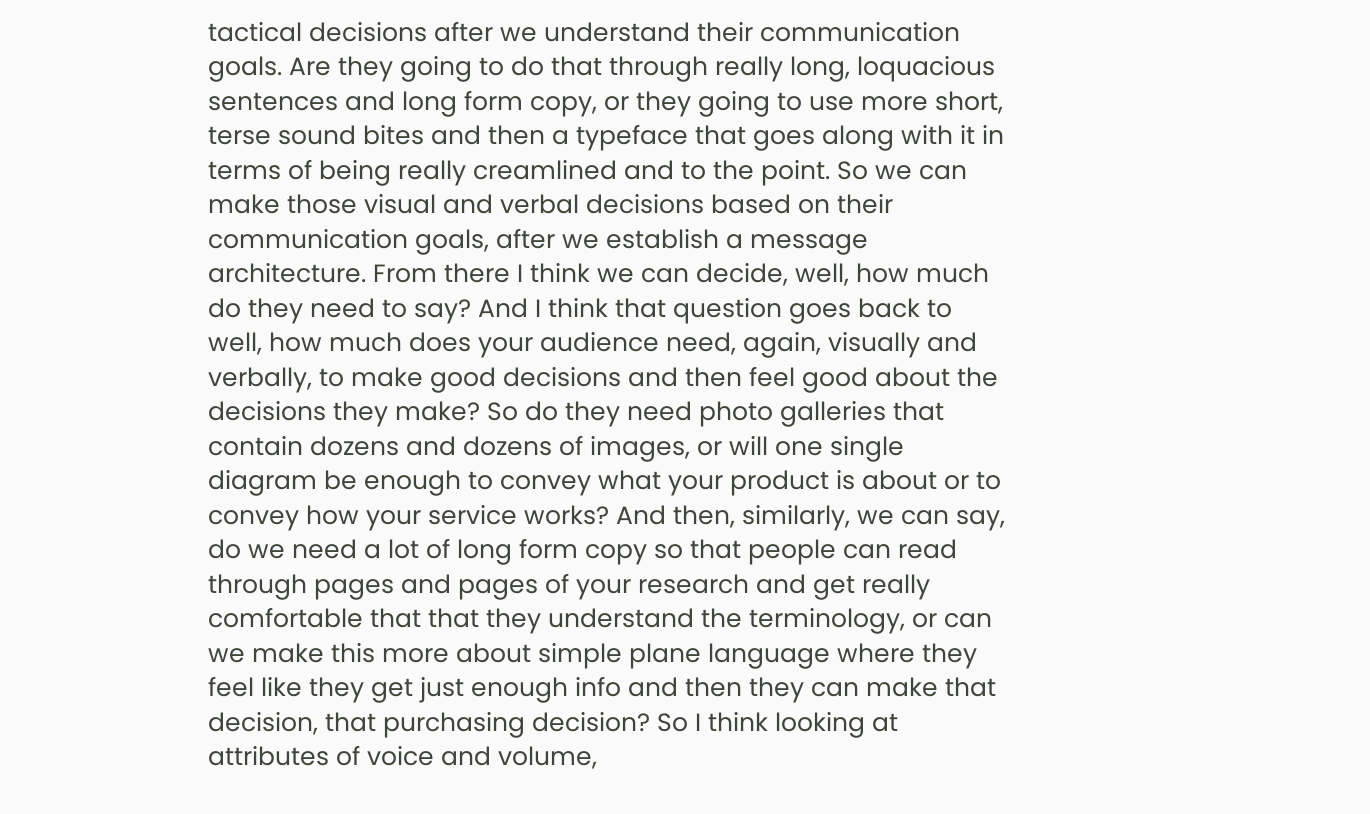tactical decisions after we understand their communication goals. Are they going to do that through really long, loquacious sentences and long form copy, or they going to use more short, terse sound bites and then a typeface that goes along with it in terms of being really creamlined and to the point. So we can make those visual and verbal decisions based on their communication goals, after we establish a message architecture. From there I think we can decide, well, how much do they need to say? And I think that question goes back to well, how much does your audience need, again, visually and verbally, to make good decisions and then feel good about the decisions they make? So do they need photo galleries that contain dozens and dozens of images, or will one single diagram be enough to convey what your product is about or to convey how your service works? And then, similarly, we can say, do we need a lot of long form copy so that people can read through pages and pages of your research and get really comfortable that that they understand the terminology, or can we make this more about simple plane language where they feel like they get just enough info and then they can make that decision, that purchasing decision? So I think looking at attributes of voice and volume,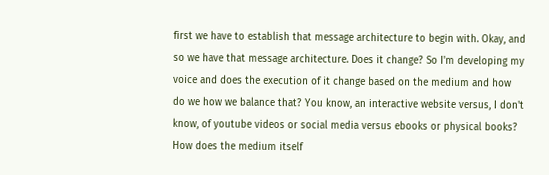first we have to establish that message architecture to begin with. Okay, and so we have that message architecture. Does it change? So I'm developing my voice and does the execution of it change based on the medium and how do we how we balance that? You know, an interactive website versus, I don't know, of youtube videos or social media versus ebooks or physical books? How does the medium itself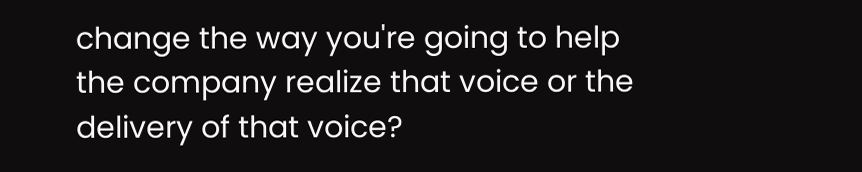change the way you're going to help the company realize that voice or the delivery of that voice?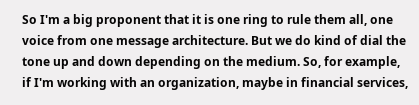So I'm a big proponent that it is one ring to rule them all, one voice from one message architecture. But we do kind of dial the tone up and down depending on the medium. So, for example, if I'm working with an organization, maybe in financial services,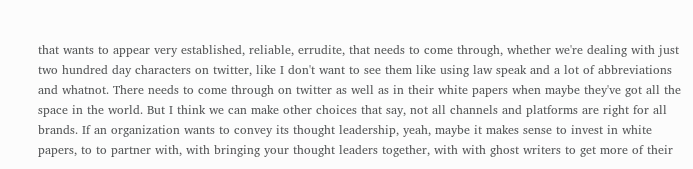that wants to appear very established, reliable, errudite, that needs to come through, whether we're dealing with just two hundred day characters on twitter, like I don't want to see them like using law speak and a lot of abbreviations and whatnot. There needs to come through on twitter as well as in their white papers when maybe they've got all the space in the world. But I think we can make other choices that say, not all channels and platforms are right for all brands. If an organization wants to convey its thought leadership, yeah, maybe it makes sense to invest in white papers, to to partner with, with bringing your thought leaders together, with with ghost writers to get more of their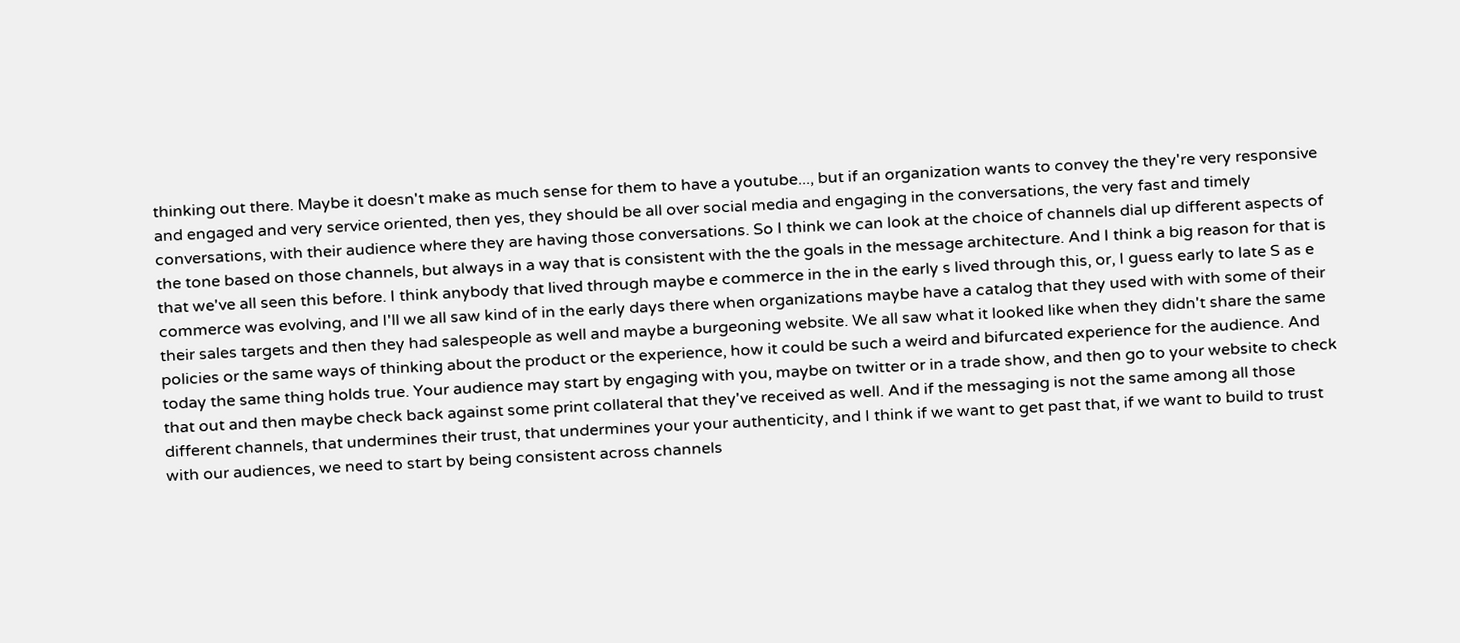thinking out there. Maybe it doesn't make as much sense for them to have a youtube..., but if an organization wants to convey the they're very responsive and engaged and very service oriented, then yes, they should be all over social media and engaging in the conversations, the very fast and timely conversations, with their audience where they are having those conversations. So I think we can look at the choice of channels dial up different aspects of the tone based on those channels, but always in a way that is consistent with the the goals in the message architecture. And I think a big reason for that is that we've all seen this before. I think anybody that lived through maybe e commerce in the in the early s lived through this, or, I guess early to late S as e commerce was evolving, and I'll we all saw kind of in the early days there when organizations maybe have a catalog that they used with with some of their their sales targets and then they had salespeople as well and maybe a burgeoning website. We all saw what it looked like when they didn't share the same policies or the same ways of thinking about the product or the experience, how it could be such a weird and bifurcated experience for the audience. And today the same thing holds true. Your audience may start by engaging with you, maybe on twitter or in a trade show, and then go to your website to check that out and then maybe check back against some print collateral that they've received as well. And if the messaging is not the same among all those different channels, that undermines their trust, that undermines your your authenticity, and I think if we want to get past that, if we want to build to trust with our audiences, we need to start by being consistent across channels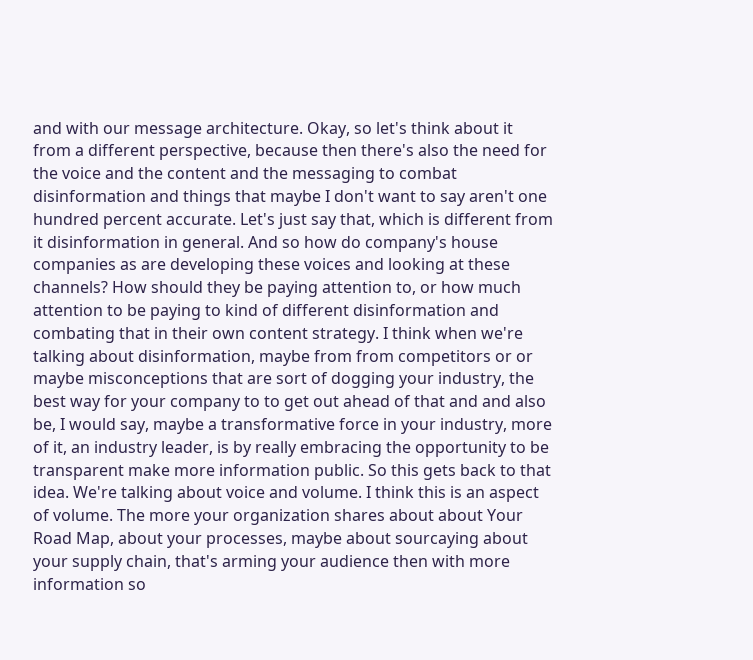and with our message architecture. Okay, so let's think about it from a different perspective, because then there's also the need for the voice and the content and the messaging to combat disinformation and things that maybe I don't want to say aren't one hundred percent accurate. Let's just say that, which is different from it disinformation in general. And so how do company's house companies as are developing these voices and looking at these channels? How should they be paying attention to, or how much attention to be paying to kind of different disinformation and combating that in their own content strategy. I think when we're talking about disinformation, maybe from from competitors or or maybe misconceptions that are sort of dogging your industry, the best way for your company to to get out ahead of that and and also be, I would say, maybe a transformative force in your industry, more of it, an industry leader, is by really embracing the opportunity to be transparent make more information public. So this gets back to that idea. We're talking about voice and volume. I think this is an aspect of volume. The more your organization shares about about Your Road Map, about your processes, maybe about sourcaying about your supply chain, that's arming your audience then with more information so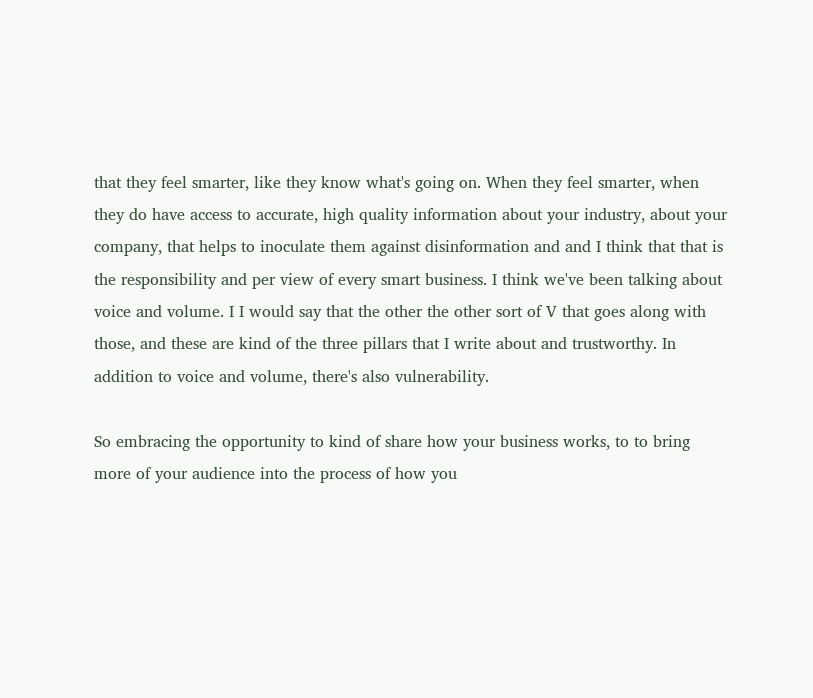that they feel smarter, like they know what's going on. When they feel smarter, when they do have access to accurate, high quality information about your industry, about your company, that helps to inoculate them against disinformation and and I think that that is the responsibility and per view of every smart business. I think we've been talking about voice and volume. I I would say that the other the other sort of V that goes along with those, and these are kind of the three pillars that I write about and trustworthy. In addition to voice and volume, there's also vulnerability.

So embracing the opportunity to kind of share how your business works, to to bring more of your audience into the process of how you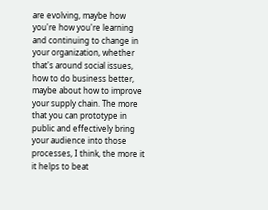are evolving, maybe how you're how you're learning and continuing to change in your organization, whether that's around social issues, how to do business better, maybe about how to improve your supply chain. The more that you can prototype in public and effectively bring your audience into those processes, I think, the more it it helps to beat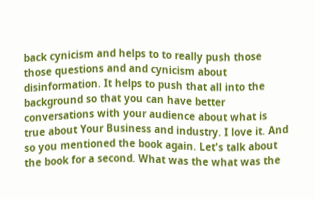back cynicism and helps to to really push those those questions and and cynicism about disinformation. It helps to push that all into the background so that you can have better conversations with your audience about what is true about Your Business and industry. I love it. And so you mentioned the book again. Let's talk about the book for a second. What was the what was the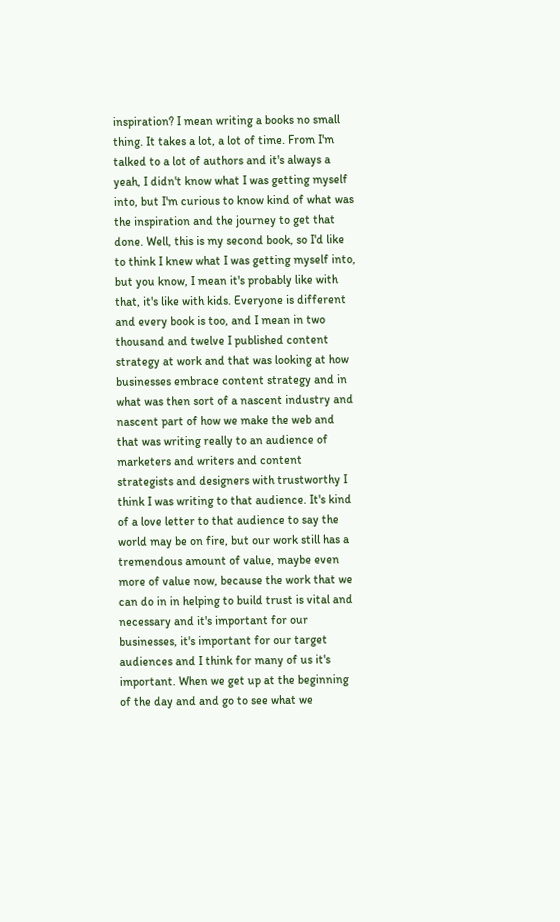inspiration? I mean writing a books no small thing. It takes a lot, a lot of time. From I'm talked to a lot of authors and it's always a yeah, I didn't know what I was getting myself into, but I'm curious to know kind of what was the inspiration and the journey to get that done. Well, this is my second book, so I'd like to think I knew what I was getting myself into, but you know, I mean it's probably like with that, it's like with kids. Everyone is different and every book is too, and I mean in two thousand and twelve I published content strategy at work and that was looking at how businesses embrace content strategy and in what was then sort of a nascent industry and nascent part of how we make the web and that was writing really to an audience of marketers and writers and content strategists and designers with trustworthy I think I was writing to that audience. It's kind of a love letter to that audience to say the world may be on fire, but our work still has a tremendous amount of value, maybe even more of value now, because the work that we can do in in helping to build trust is vital and necessary and it's important for our businesses, it's important for our target audiences and I think for many of us it's important. When we get up at the beginning of the day and and go to see what we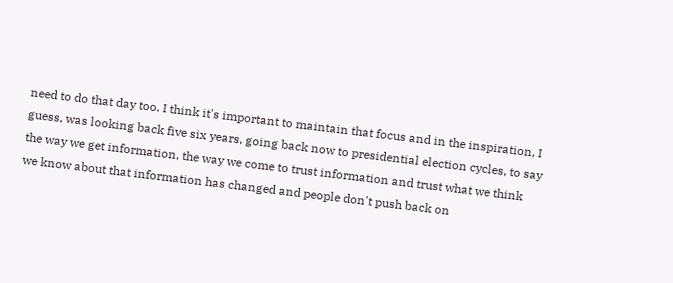need to do that day too. I think it's important to maintain that focus and in the inspiration, I guess, was looking back five six years, going back now to presidential election cycles, to say the way we get information, the way we come to trust information and trust what we think we know about that information has changed and people don't push back on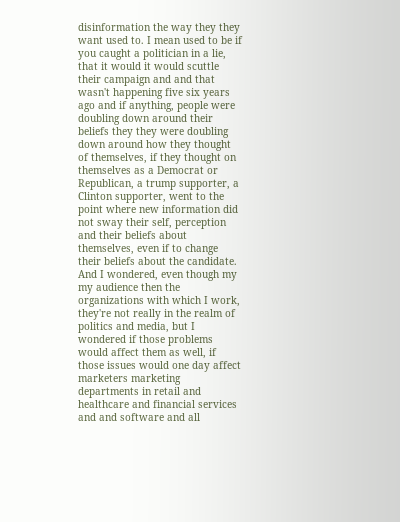disinformation the way they they want used to. I mean used to be if you caught a politician in a lie, that it would it would scuttle their campaign and and that wasn't happening five six years ago and if anything, people were doubling down around their beliefs they they were doubling down around how they thought of themselves, if they thought on themselves as a Democrat or Republican, a trump supporter, a Clinton supporter, went to the point where new information did not sway their self, perception and their beliefs about themselves, even if to change their beliefs about the candidate. And I wondered, even though my my audience then the organizations with which I work, they're not really in the realm of politics and media, but I wondered if those problems would affect them as well, if those issues would one day affect marketers marketing departments in retail and healthcare and financial services and and software and all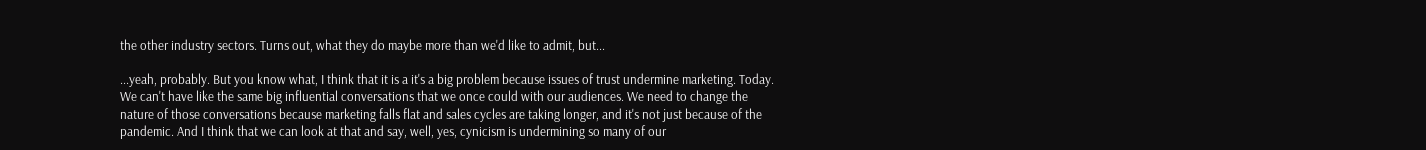the other industry sectors. Turns out, what they do maybe more than we'd like to admit, but...

...yeah, probably. But you know what, I think that it is a it's a big problem because issues of trust undermine marketing. Today. We can't have like the same big influential conversations that we once could with our audiences. We need to change the nature of those conversations because marketing falls flat and sales cycles are taking longer, and it's not just because of the pandemic. And I think that we can look at that and say, well, yes, cynicism is undermining so many of our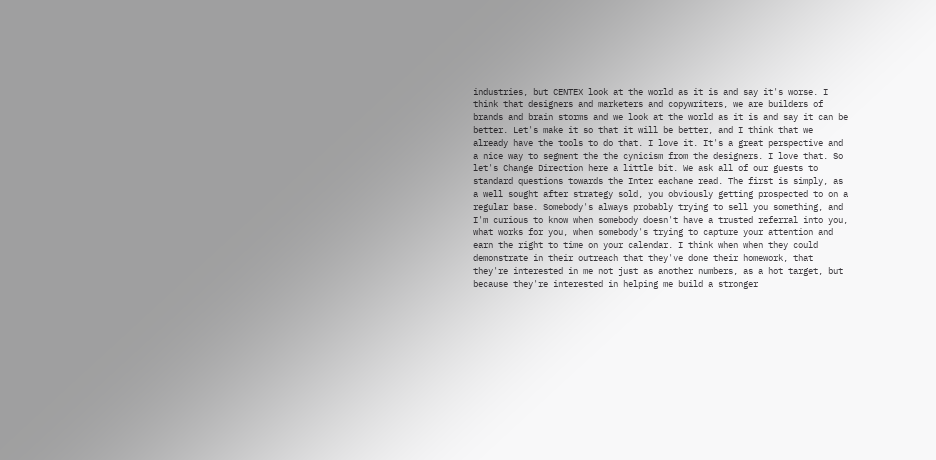industries, but CENTEX look at the world as it is and say it's worse. I think that designers and marketers and copywriters, we are builders of brands and brain storms and we look at the world as it is and say it can be better. Let's make it so that it will be better, and I think that we already have the tools to do that. I love it. It's a great perspective and a nice way to segment the the cynicism from the designers. I love that. So let's Change Direction here a little bit. We ask all of our guests to standard questions towards the Inter eachane read. The first is simply, as a well sought after strategy sold, you obviously getting prospected to on a regular base. Somebody's always probably trying to sell you something, and I'm curious to know when somebody doesn't have a trusted referral into you, what works for you, when somebody's trying to capture your attention and earn the right to time on your calendar. I think when when they could demonstrate in their outreach that they've done their homework, that they're interested in me not just as another numbers, as a hot target, but because they're interested in helping me build a stronger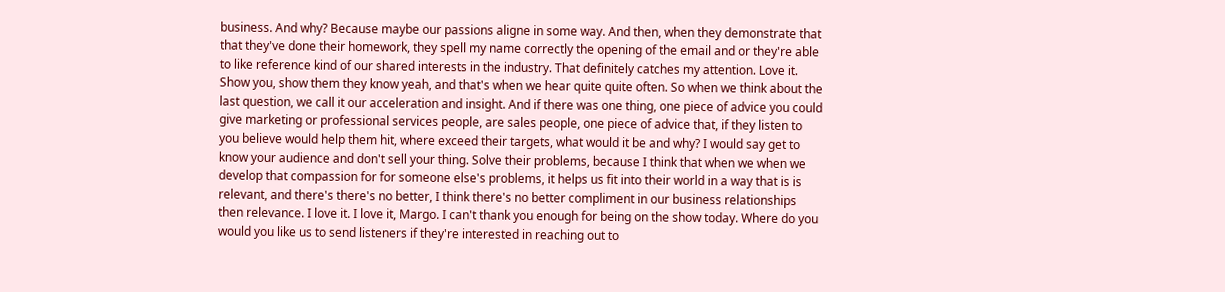business. And why? Because maybe our passions aligne in some way. And then, when they demonstrate that that they've done their homework, they spell my name correctly the opening of the email and or they're able to like reference kind of our shared interests in the industry. That definitely catches my attention. Love it. Show you, show them they know yeah, and that's when we hear quite quite often. So when we think about the last question, we call it our acceleration and insight. And if there was one thing, one piece of advice you could give marketing or professional services people, are sales people, one piece of advice that, if they listen to you believe would help them hit, where exceed their targets, what would it be and why? I would say get to know your audience and don't sell your thing. Solve their problems, because I think that when we when we develop that compassion for for someone else's problems, it helps us fit into their world in a way that is is relevant, and there's there's no better, I think there's no better compliment in our business relationships then relevance. I love it. I love it, Margo. I can't thank you enough for being on the show today. Where do you would you like us to send listeners if they're interested in reaching out to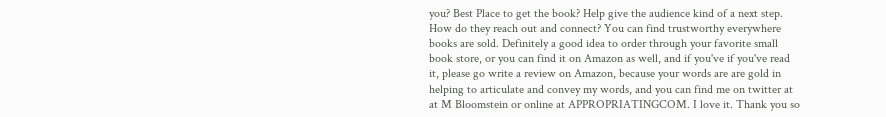you? Best Place to get the book? Help give the audience kind of a next step. How do they reach out and connect? You can find trustworthy everywhere books are sold. Definitely a good idea to order through your favorite small book store, or you can find it on Amazon as well, and if you've if you've read it, please go write a review on Amazon, because your words are are gold in helping to articulate and convey my words, and you can find me on twitter at at M Bloomstein or online at APPROPRIATINGCOM. I love it. Thank you so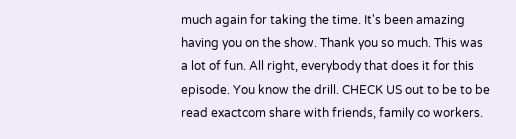much again for taking the time. It's been amazing having you on the show. Thank you so much. This was a lot of fun. All right, everybody that does it for this episode. You know the drill. CHECK US out to be to be read exactcom share with friends, family co workers.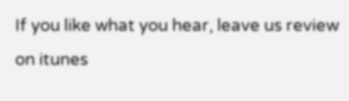If you like what you hear, leave us review on itunes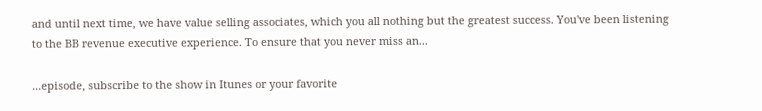and until next time, we have value selling associates, which you all nothing but the greatest success. You've been listening to the BB revenue executive experience. To ensure that you never miss an...

...episode, subscribe to the show in Itunes or your favorite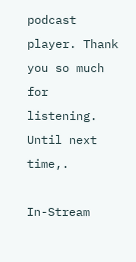podcast player. Thank you so much for listening. Until next time,.

In-Stream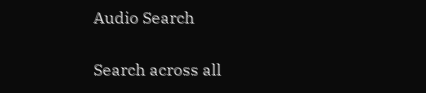Audio Search


Search across all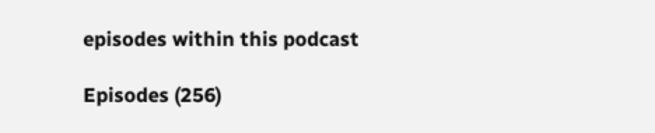episodes within this podcast

Episodes (256)